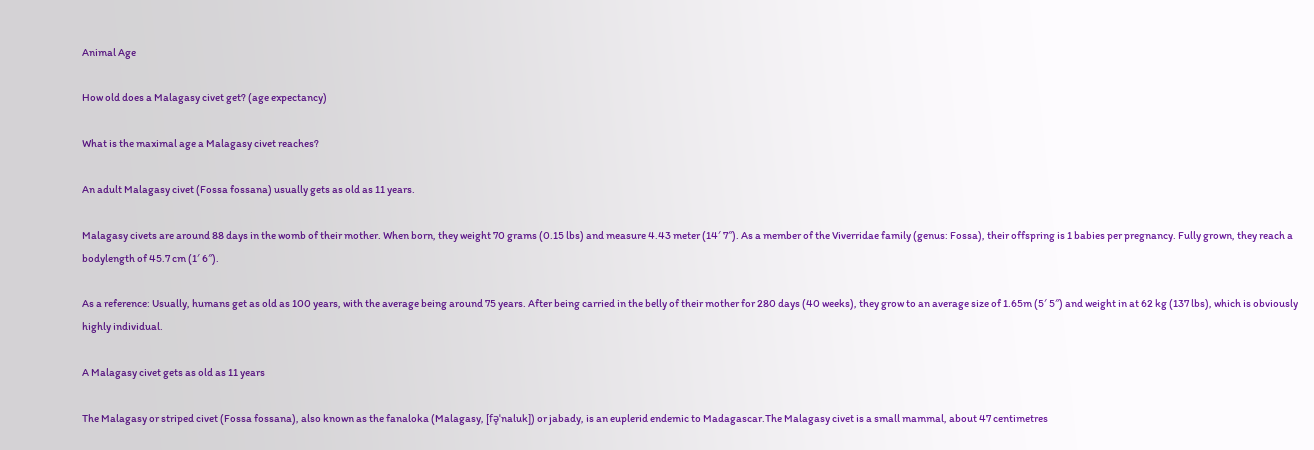Animal Age

How old does a Malagasy civet get? (age expectancy)

What is the maximal age a Malagasy civet reaches?

An adult Malagasy civet (Fossa fossana) usually gets as old as 11 years.

Malagasy civets are around 88 days in the womb of their mother. When born, they weight 70 grams (0.15 lbs) and measure 4.43 meter (14′ 7″). As a member of the Viverridae family (genus: Fossa), their offspring is 1 babies per pregnancy. Fully grown, they reach a bodylength of 45.7 cm (1′ 6″).

As a reference: Usually, humans get as old as 100 years, with the average being around 75 years. After being carried in the belly of their mother for 280 days (40 weeks), they grow to an average size of 1.65m (5′ 5″) and weight in at 62 kg (137 lbs), which is obviously highly individual.

A Malagasy civet gets as old as 11 years

The Malagasy or striped civet (Fossa fossana), also known as the fanaloka (Malagasy, [fə̥ˈnaluk]) or jabady, is an euplerid endemic to Madagascar.The Malagasy civet is a small mammal, about 47 centimetres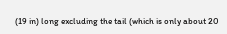(19 in) long excluding the tail (which is only about 20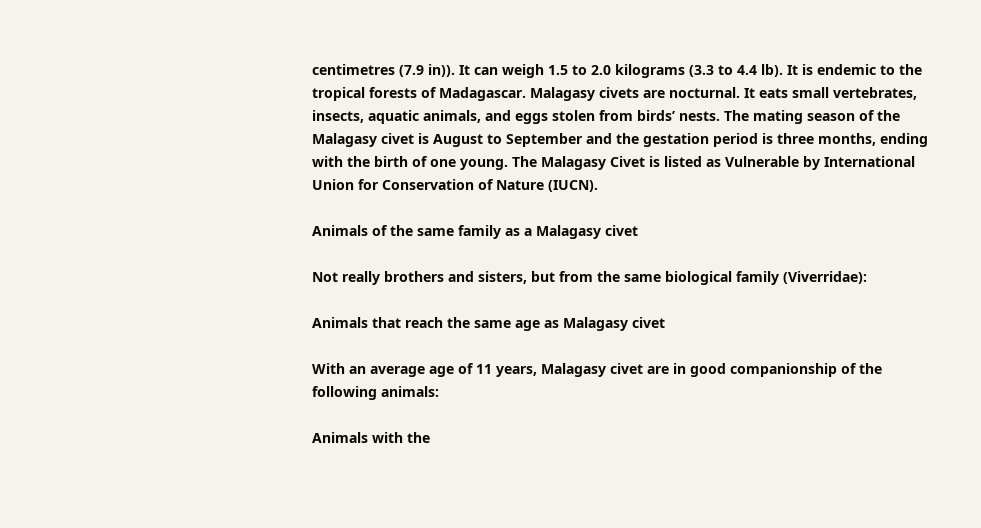centimetres (7.9 in)). It can weigh 1.5 to 2.0 kilograms (3.3 to 4.4 lb). It is endemic to the tropical forests of Madagascar. Malagasy civets are nocturnal. It eats small vertebrates, insects, aquatic animals, and eggs stolen from birds’ nests. The mating season of the Malagasy civet is August to September and the gestation period is three months, ending with the birth of one young. The Malagasy Civet is listed as Vulnerable by International Union for Conservation of Nature (IUCN).

Animals of the same family as a Malagasy civet

Not really brothers and sisters, but from the same biological family (Viverridae):

Animals that reach the same age as Malagasy civet

With an average age of 11 years, Malagasy civet are in good companionship of the following animals:

Animals with the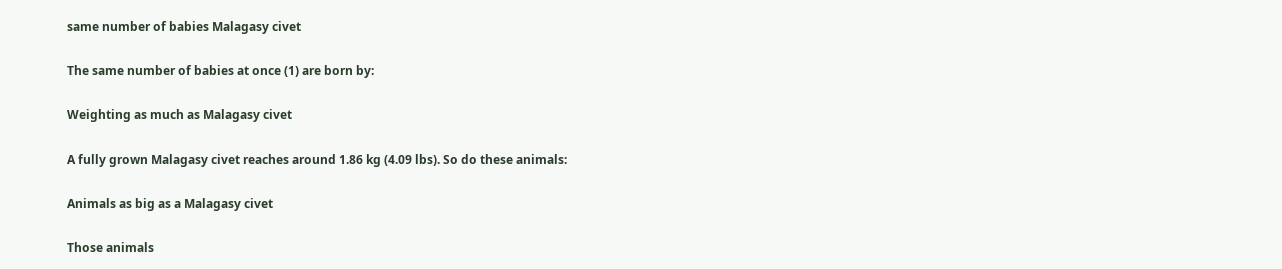same number of babies Malagasy civet

The same number of babies at once (1) are born by:

Weighting as much as Malagasy civet

A fully grown Malagasy civet reaches around 1.86 kg (4.09 lbs). So do these animals:

Animals as big as a Malagasy civet

Those animals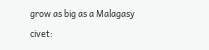grow as big as a Malagasy civet: